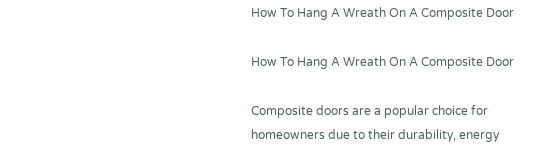How To Hang A Wreath On A Composite Door

How To Hang A Wreath On A Composite Door

Composite doors are a popular choice for homeowners due to their durability, energy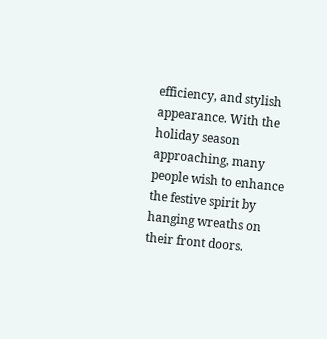efficiency, and stylish appearance. With the holiday season approaching, many people wish to enhance the festive spirit by hanging wreaths on their front doors.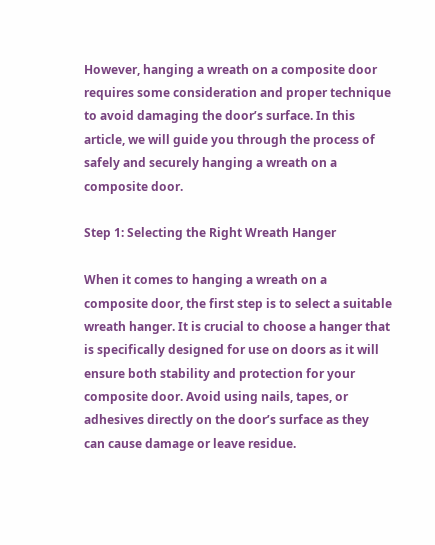However, hanging a wreath on a composite door requires some consideration and proper technique to avoid damaging the door’s surface. In this article, we will guide you through the process of safely and securely hanging a wreath on a composite door.

Step 1: Selecting the Right Wreath Hanger

When it comes to hanging a wreath on a composite door, the first step is to select a suitable wreath hanger. It is crucial to choose a hanger that is specifically designed for use on doors as it will ensure both stability and protection for your composite door. Avoid using nails, tapes, or adhesives directly on the door’s surface as they can cause damage or leave residue.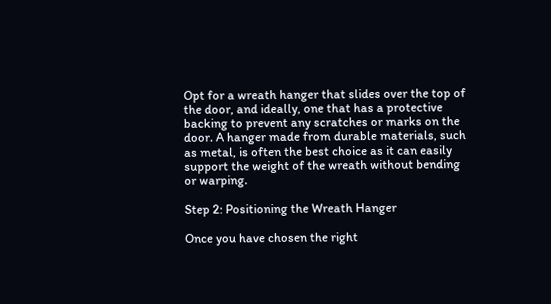Opt for a wreath hanger that slides over the top of the door, and ideally, one that has a protective backing to prevent any scratches or marks on the door. A hanger made from durable materials, such as metal, is often the best choice as it can easily support the weight of the wreath without bending or warping.

Step 2: Positioning the Wreath Hanger

Once you have chosen the right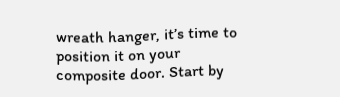wreath hanger, it’s time to position it on your composite door. Start by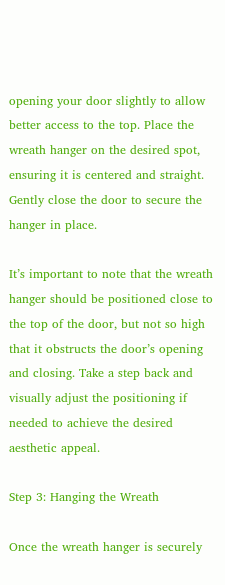opening your door slightly to allow better access to the top. Place the wreath hanger on the desired spot, ensuring it is centered and straight. Gently close the door to secure the hanger in place.

It’s important to note that the wreath hanger should be positioned close to the top of the door, but not so high that it obstructs the door’s opening and closing. Take a step back and visually adjust the positioning if needed to achieve the desired aesthetic appeal.

Step 3: Hanging the Wreath

Once the wreath hanger is securely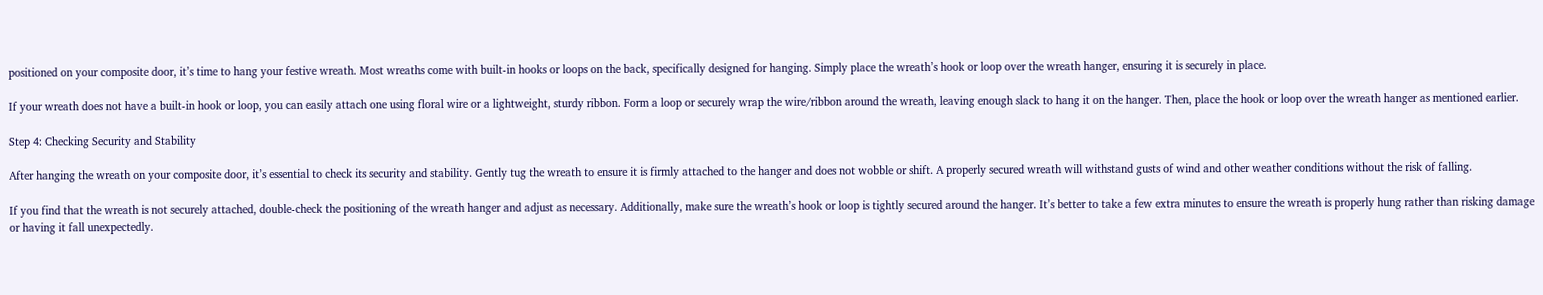positioned on your composite door, it’s time to hang your festive wreath. Most wreaths come with built-in hooks or loops on the back, specifically designed for hanging. Simply place the wreath’s hook or loop over the wreath hanger, ensuring it is securely in place.

If your wreath does not have a built-in hook or loop, you can easily attach one using floral wire or a lightweight, sturdy ribbon. Form a loop or securely wrap the wire/ribbon around the wreath, leaving enough slack to hang it on the hanger. Then, place the hook or loop over the wreath hanger as mentioned earlier.

Step 4: Checking Security and Stability

After hanging the wreath on your composite door, it’s essential to check its security and stability. Gently tug the wreath to ensure it is firmly attached to the hanger and does not wobble or shift. A properly secured wreath will withstand gusts of wind and other weather conditions without the risk of falling.

If you find that the wreath is not securely attached, double-check the positioning of the wreath hanger and adjust as necessary. Additionally, make sure the wreath’s hook or loop is tightly secured around the hanger. It’s better to take a few extra minutes to ensure the wreath is properly hung rather than risking damage or having it fall unexpectedly.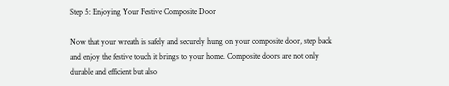Step 5: Enjoying Your Festive Composite Door

Now that your wreath is safely and securely hung on your composite door, step back and enjoy the festive touch it brings to your home. Composite doors are not only durable and efficient but also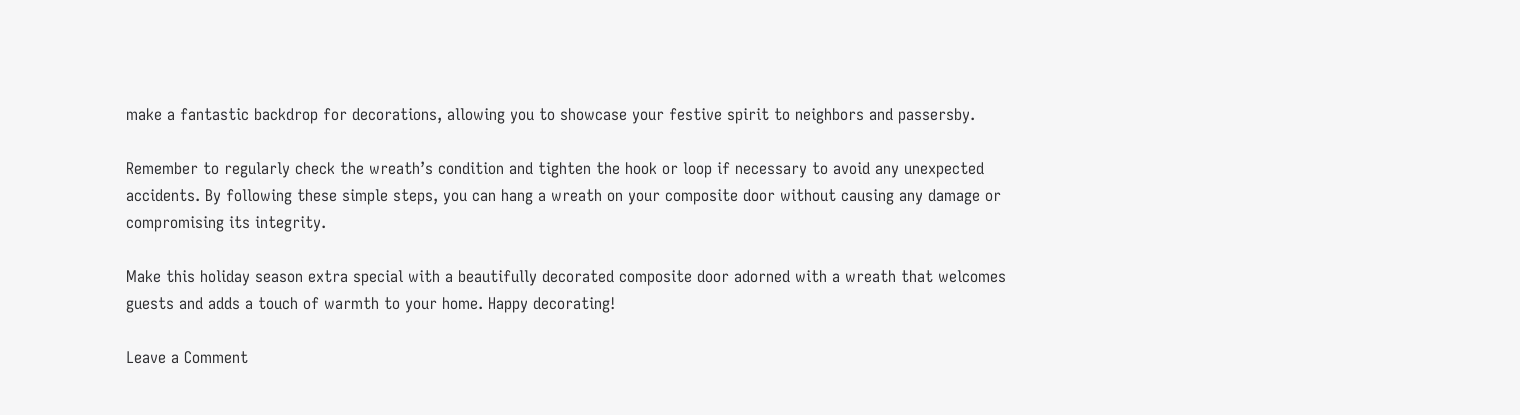make a fantastic backdrop for decorations, allowing you to showcase your festive spirit to neighbors and passersby.

Remember to regularly check the wreath’s condition and tighten the hook or loop if necessary to avoid any unexpected accidents. By following these simple steps, you can hang a wreath on your composite door without causing any damage or compromising its integrity.

Make this holiday season extra special with a beautifully decorated composite door adorned with a wreath that welcomes guests and adds a touch of warmth to your home. Happy decorating!

Leave a Comment